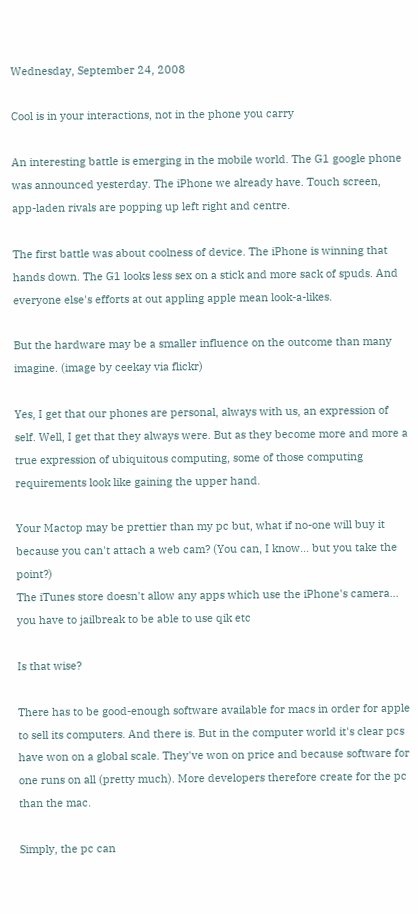Wednesday, September 24, 2008

Cool is in your interactions, not in the phone you carry

An interesting battle is emerging in the mobile world. The G1 google phone was announced yesterday. The iPhone we already have. Touch screen, app-laden rivals are popping up left right and centre.

The first battle was about coolness of device. The iPhone is winning that hands down. The G1 looks less sex on a stick and more sack of spuds. And everyone else's efforts at out appling apple mean look-a-likes.

But the hardware may be a smaller influence on the outcome than many imagine. (image by ceekay via flickr)

Yes, I get that our phones are personal, always with us, an expression of self. Well, I get that they always were. But as they become more and more a true expression of ubiquitous computing, some of those computing requirements look like gaining the upper hand.

Your Mactop may be prettier than my pc but, what if no-one will buy it because you can't attach a web cam? (You can, I know... but you take the point?)
The iTunes store doesn't allow any apps which use the iPhone's camera... you have to jailbreak to be able to use qik etc

Is that wise?

There has to be good-enough software available for macs in order for apple to sell its computers. And there is. But in the computer world it's clear pcs have won on a global scale. They've won on price and because software for one runs on all (pretty much). More developers therefore create for the pc than the mac.

Simply, the pc can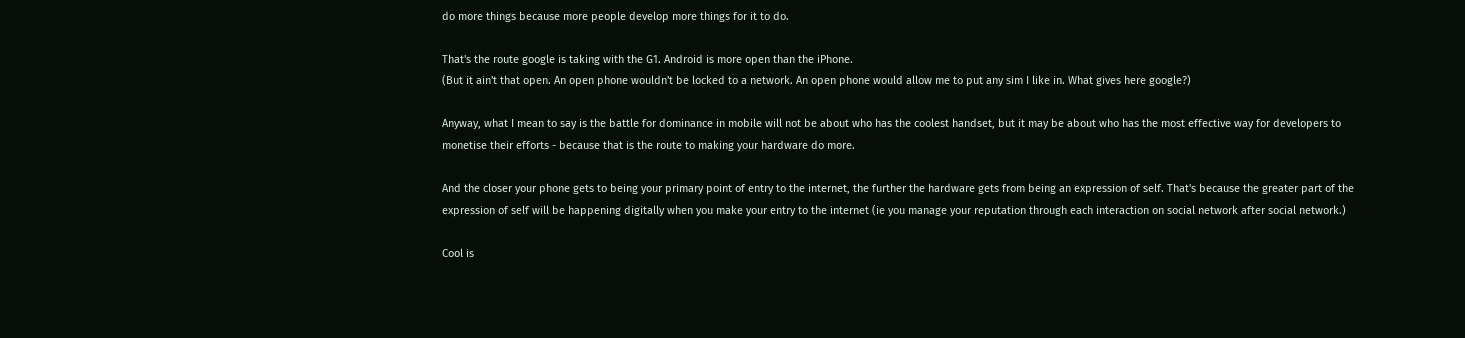do more things because more people develop more things for it to do.

That's the route google is taking with the G1. Android is more open than the iPhone.
(But it ain't that open. An open phone wouldn't be locked to a network. An open phone would allow me to put any sim I like in. What gives here google?)

Anyway, what I mean to say is the battle for dominance in mobile will not be about who has the coolest handset, but it may be about who has the most effective way for developers to monetise their efforts - because that is the route to making your hardware do more.

And the closer your phone gets to being your primary point of entry to the internet, the further the hardware gets from being an expression of self. That's because the greater part of the expression of self will be happening digitally when you make your entry to the internet (ie you manage your reputation through each interaction on social network after social network.)

Cool is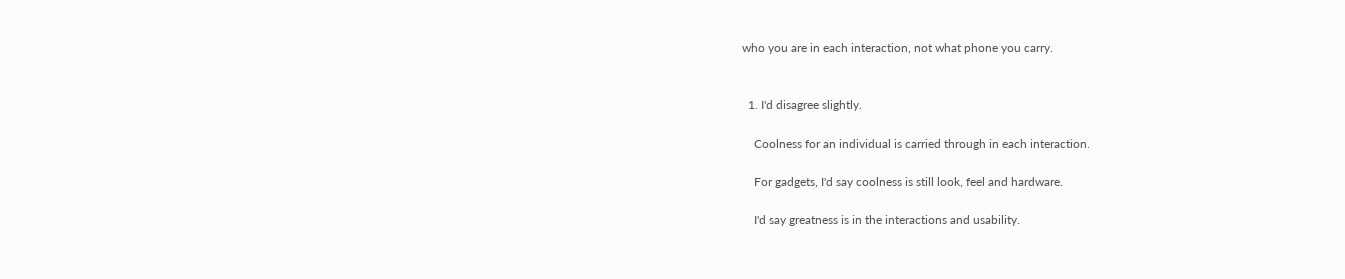who you are in each interaction, not what phone you carry.


  1. I'd disagree slightly.

    Coolness for an individual is carried through in each interaction.

    For gadgets, I'd say coolness is still look, feel and hardware.

    I'd say greatness is in the interactions and usability.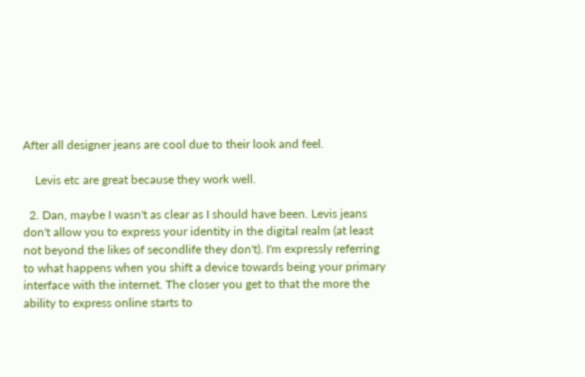After all designer jeans are cool due to their look and feel.

    Levis etc are great because they work well.

  2. Dan, maybe I wasn't as clear as I should have been. Levis jeans don't allow you to express your identity in the digital realm (at least not beyond the likes of secondlife they don't). I'm expressly referring to what happens when you shift a device towards being your primary interface with the internet. The closer you get to that the more the ability to express online starts to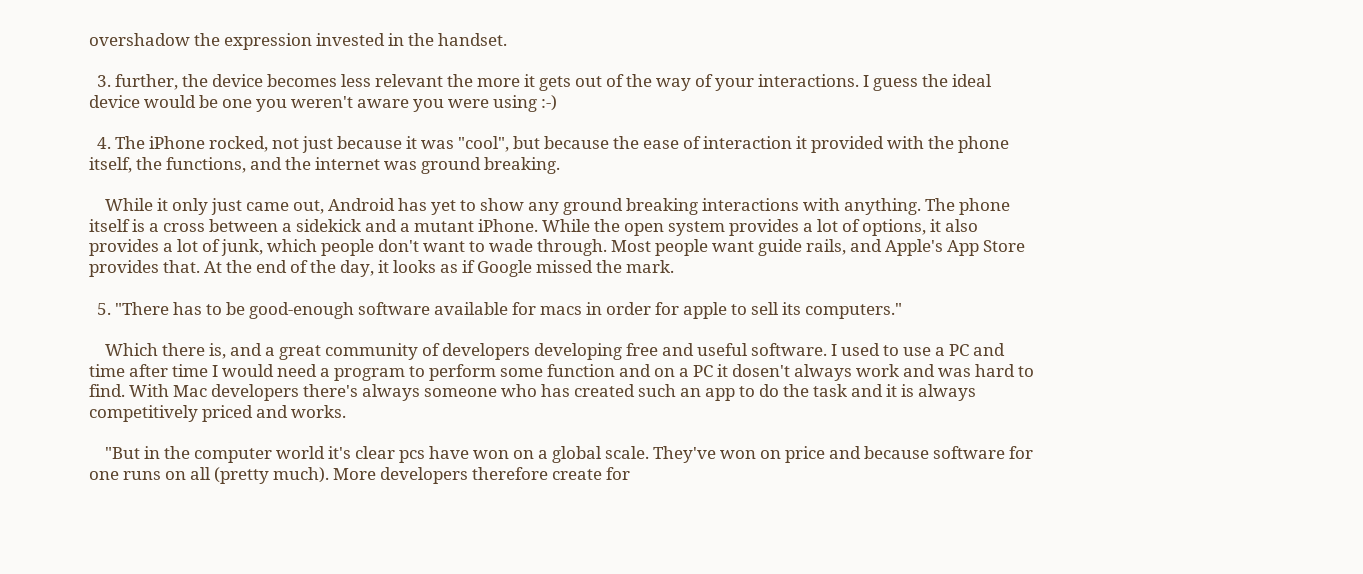overshadow the expression invested in the handset.

  3. further, the device becomes less relevant the more it gets out of the way of your interactions. I guess the ideal device would be one you weren't aware you were using :-)

  4. The iPhone rocked, not just because it was "cool", but because the ease of interaction it provided with the phone itself, the functions, and the internet was ground breaking.

    While it only just came out, Android has yet to show any ground breaking interactions with anything. The phone itself is a cross between a sidekick and a mutant iPhone. While the open system provides a lot of options, it also provides a lot of junk, which people don't want to wade through. Most people want guide rails, and Apple's App Store provides that. At the end of the day, it looks as if Google missed the mark.

  5. "There has to be good-enough software available for macs in order for apple to sell its computers."

    Which there is, and a great community of developers developing free and useful software. I used to use a PC and time after time I would need a program to perform some function and on a PC it dosen't always work and was hard to find. With Mac developers there's always someone who has created such an app to do the task and it is always competitively priced and works.

    "But in the computer world it's clear pcs have won on a global scale. They've won on price and because software for one runs on all (pretty much). More developers therefore create for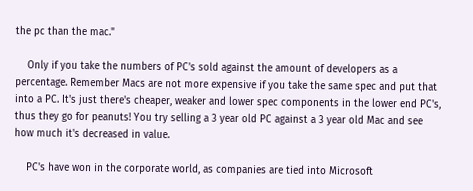the pc than the mac."

    Only if you take the numbers of PC's sold against the amount of developers as a percentage. Remember Macs are not more expensive if you take the same spec and put that into a PC. It's just there's cheaper, weaker and lower spec components in the lower end PC's, thus they go for peanuts! You try selling a 3 year old PC against a 3 year old Mac and see how much it's decreased in value.

    PC's have won in the corporate world, as companies are tied into Microsoft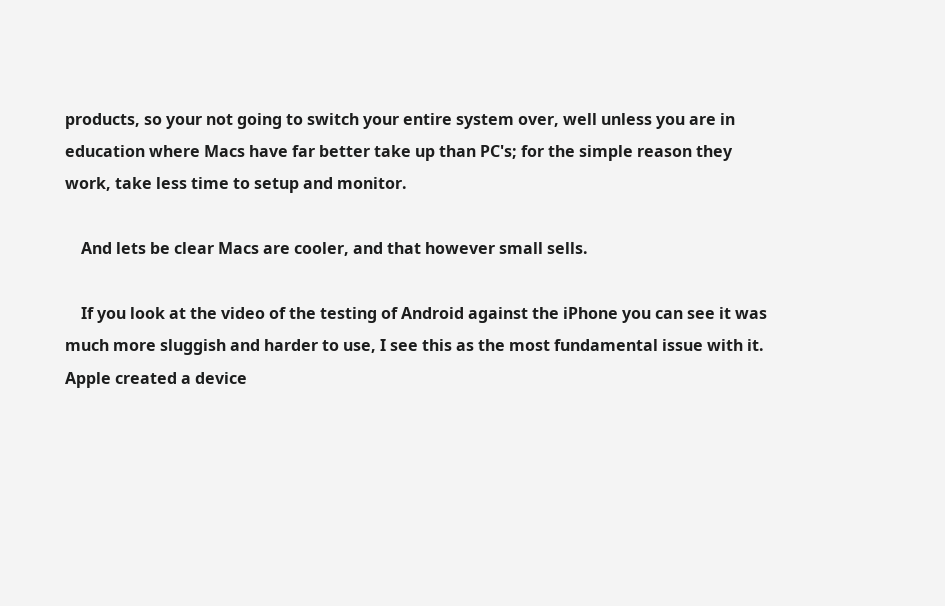products, so your not going to switch your entire system over, well unless you are in education where Macs have far better take up than PC's; for the simple reason they work, take less time to setup and monitor.

    And lets be clear Macs are cooler, and that however small sells.

    If you look at the video of the testing of Android against the iPhone you can see it was much more sluggish and harder to use, I see this as the most fundamental issue with it. Apple created a device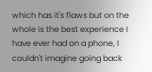which has it's flaws but on the whole is the best experience I have ever had on a phone, I couldn't imagine going back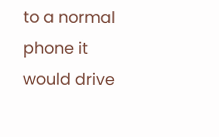to a normal phone it would drive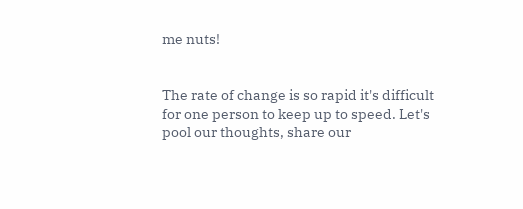me nuts!


The rate of change is so rapid it's difficult for one person to keep up to speed. Let's pool our thoughts, share our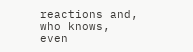reactions and, who knows, even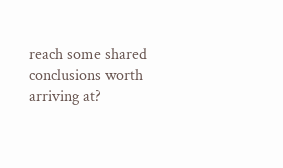reach some shared conclusions worth arriving at?